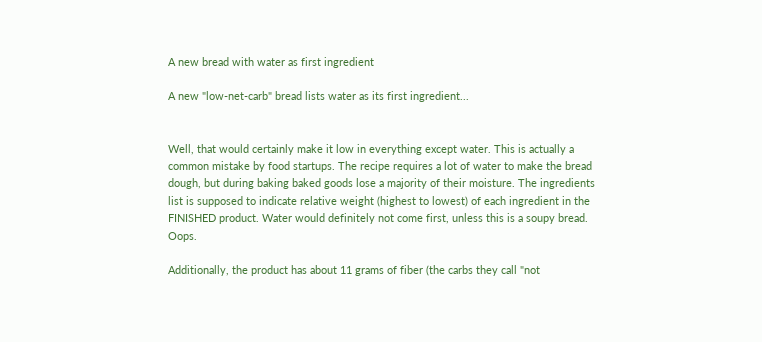A new bread with water as first ingredient

A new "low-net-carb" bread lists water as its first ingredient...


Well, that would certainly make it low in everything except water. This is actually a common mistake by food startups. The recipe requires a lot of water to make the bread dough, but during baking baked goods lose a majority of their moisture. The ingredients list is supposed to indicate relative weight (highest to lowest) of each ingredient in the FINISHED product. Water would definitely not come first, unless this is a soupy bread. Oops.

Additionally, the product has about 11 grams of fiber (the carbs they call "not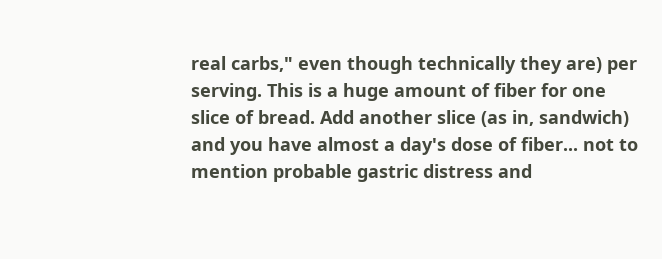real carbs," even though technically they are) per serving. This is a huge amount of fiber for one slice of bread. Add another slice (as in, sandwich) and you have almost a day's dose of fiber... not to mention probable gastric distress and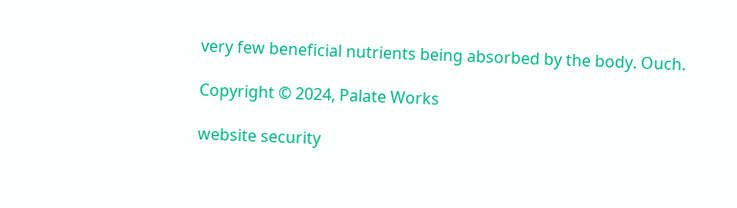very few beneficial nutrients being absorbed by the body. Ouch.

Copyright © 2024, Palate Works

website security